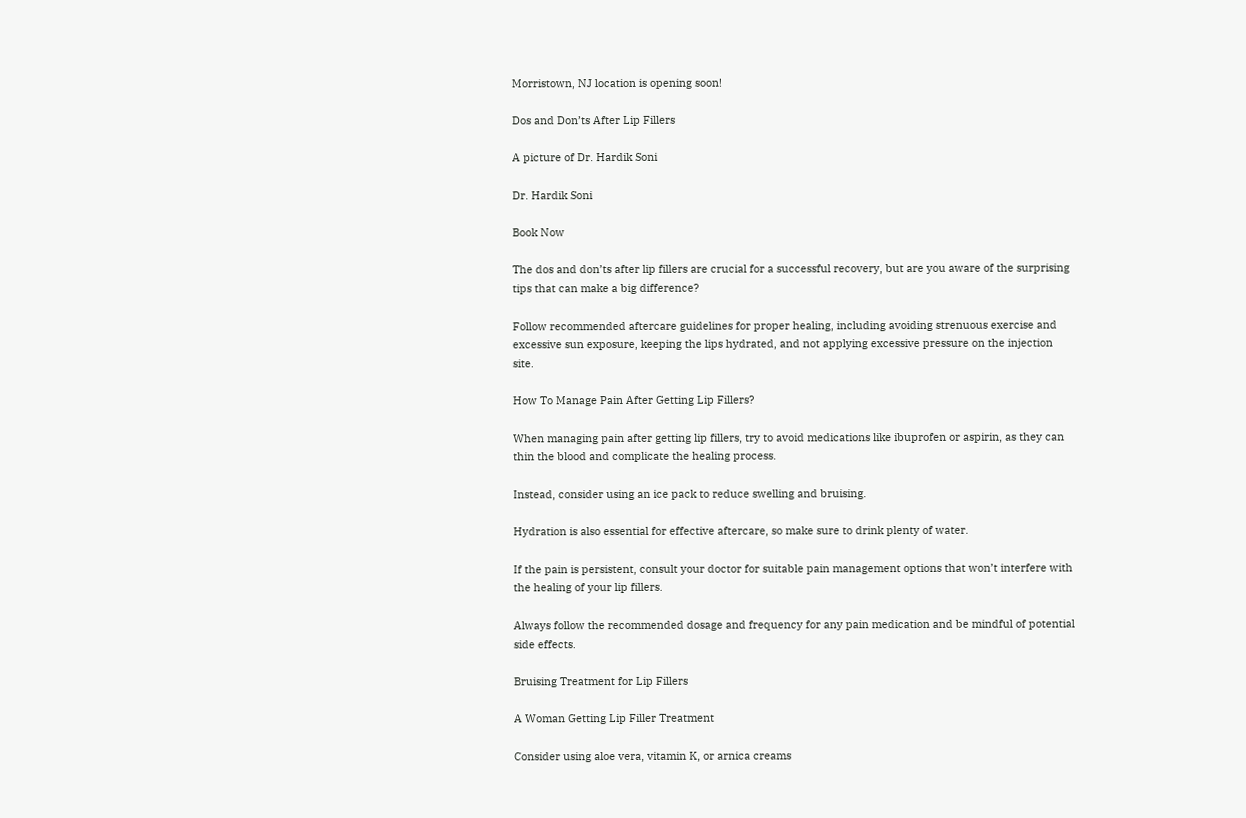Morristown, NJ location is opening soon!

Dos and Don’ts After Lip Fillers

A picture of Dr. Hardik Soni

Dr. Hardik Soni

Book Now

The dos and don’ts after lip fillers are crucial for a successful recovery, but are you aware of the surprising tips that can make a big difference?

Follow recommended aftercare guidelines for proper healing, including avoiding strenuous exercise and excessive sun exposure, keeping the lips hydrated, and not applying excessive pressure on the injection site.

How To Manage Pain After Getting Lip Fillers?

When managing pain after getting lip fillers, try to avoid medications like ibuprofen or aspirin, as they can thin the blood and complicate the healing process.

Instead, consider using an ice pack to reduce swelling and bruising.

Hydration is also essential for effective aftercare, so make sure to drink plenty of water.

If the pain is persistent, consult your doctor for suitable pain management options that won’t interfere with the healing of your lip fillers.

Always follow the recommended dosage and frequency for any pain medication and be mindful of potential side effects.

Bruising Treatment for Lip Fillers

A Woman Getting Lip Filler Treatment

Consider using aloe vera, vitamin K, or arnica creams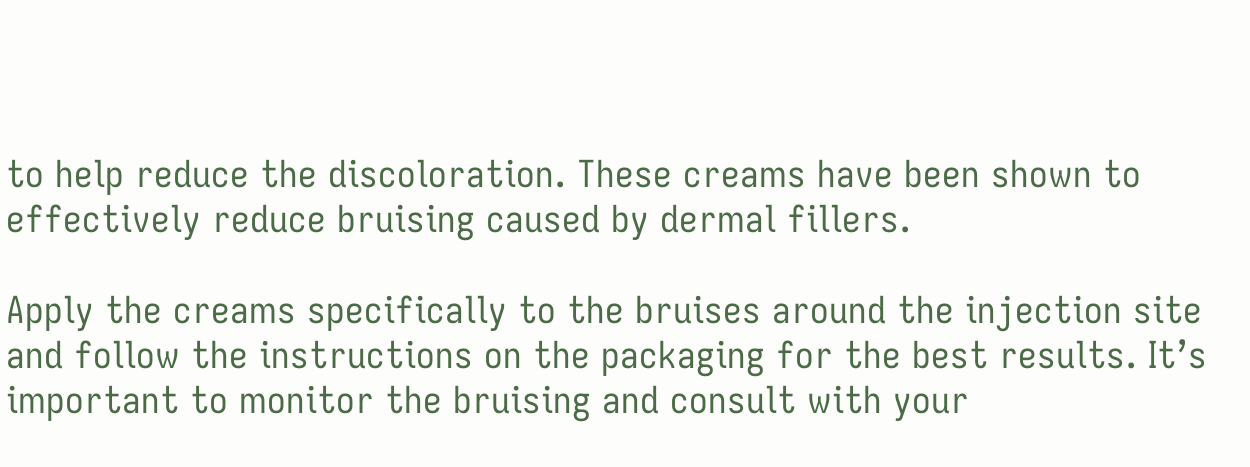to help reduce the discoloration. These creams have been shown to effectively reduce bruising caused by dermal fillers.

Apply the creams specifically to the bruises around the injection site and follow the instructions on the packaging for the best results. It’s important to monitor the bruising and consult with your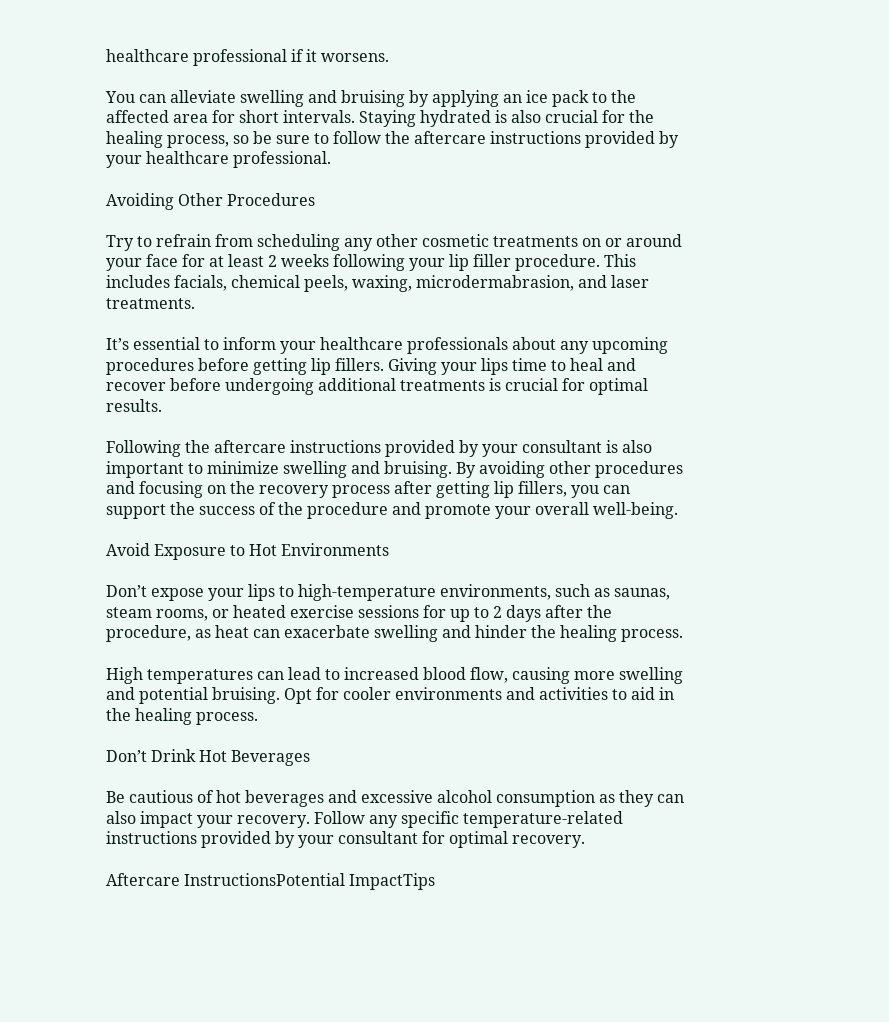healthcare professional if it worsens.

You can alleviate swelling and bruising by applying an ice pack to the affected area for short intervals. Staying hydrated is also crucial for the healing process, so be sure to follow the aftercare instructions provided by your healthcare professional.

Avoiding Other Procedures

Try to refrain from scheduling any other cosmetic treatments on or around your face for at least 2 weeks following your lip filler procedure. This includes facials, chemical peels, waxing, microdermabrasion, and laser treatments.

It’s essential to inform your healthcare professionals about any upcoming procedures before getting lip fillers. Giving your lips time to heal and recover before undergoing additional treatments is crucial for optimal results.

Following the aftercare instructions provided by your consultant is also important to minimize swelling and bruising. By avoiding other procedures and focusing on the recovery process after getting lip fillers, you can support the success of the procedure and promote your overall well-being.

Avoid Exposure to Hot Environments

Don’t expose your lips to high-temperature environments, such as saunas, steam rooms, or heated exercise sessions for up to 2 days after the procedure, as heat can exacerbate swelling and hinder the healing process.

High temperatures can lead to increased blood flow, causing more swelling and potential bruising. Opt for cooler environments and activities to aid in the healing process.

Don’t Drink Hot Beverages

Be cautious of hot beverages and excessive alcohol consumption as they can also impact your recovery. Follow any specific temperature-related instructions provided by your consultant for optimal recovery.

Aftercare InstructionsPotential ImpactTips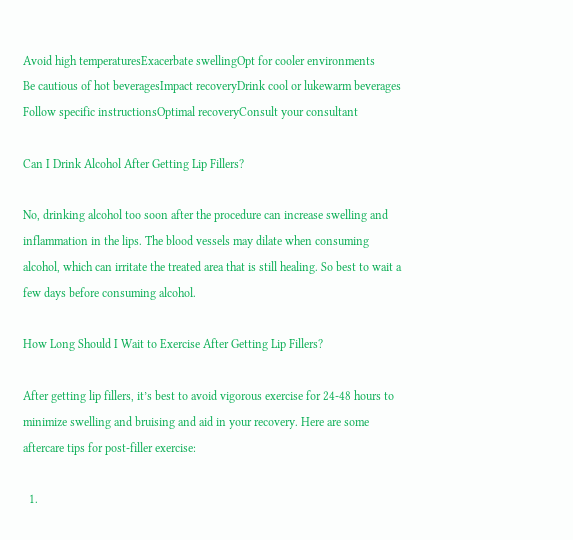Avoid high temperaturesExacerbate swellingOpt for cooler environments
Be cautious of hot beveragesImpact recoveryDrink cool or lukewarm beverages
Follow specific instructionsOptimal recoveryConsult your consultant

Can I Drink Alcohol After Getting Lip Fillers?

No, drinking alcohol too soon after the procedure can increase swelling and inflammation in the lips. The blood vessels may dilate when consuming alcohol, which can irritate the treated area that is still healing. So best to wait a few days before consuming alcohol.

How Long Should I Wait to Exercise After Getting Lip Fillers?

After getting lip fillers, it’s best to avoid vigorous exercise for 24-48 hours to minimize swelling and bruising and aid in your recovery. Here are some aftercare tips for post-filler exercise:

  1.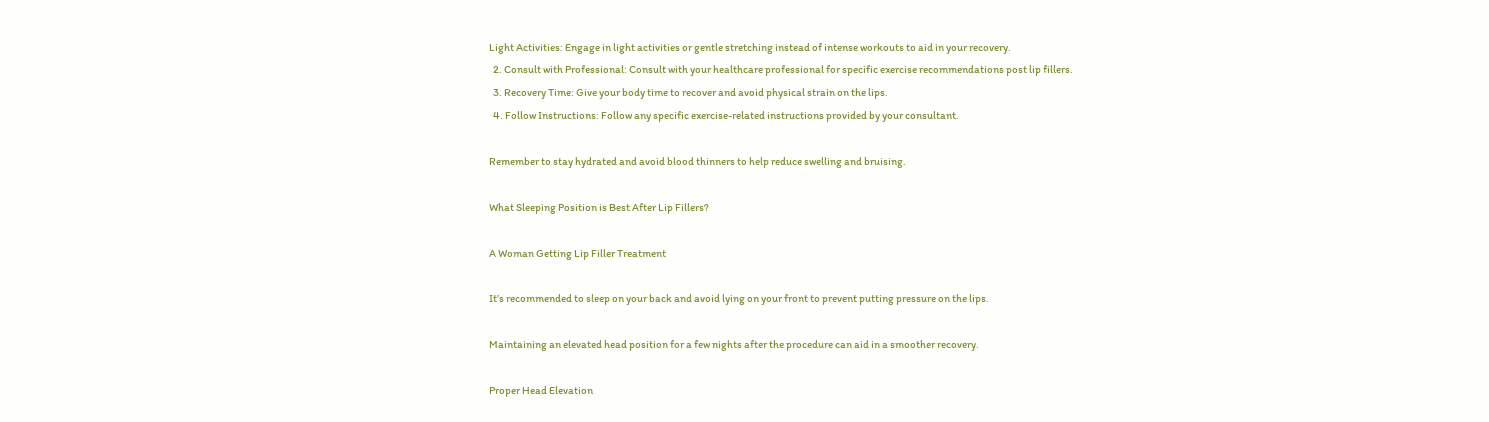Light Activities: Engage in light activities or gentle stretching instead of intense workouts to aid in your recovery.
  2. Consult with Professional: Consult with your healthcare professional for specific exercise recommendations post lip fillers.
  3. Recovery Time: Give your body time to recover and avoid physical strain on the lips.
  4. Follow Instructions: Follow any specific exercise-related instructions provided by your consultant.

Remember to stay hydrated and avoid blood thinners to help reduce swelling and bruising.

What Sleeping Position is Best After Lip Fillers?

A Woman Getting Lip Filler Treatment

It’s recommended to sleep on your back and avoid lying on your front to prevent putting pressure on the lips.

Maintaining an elevated head position for a few nights after the procedure can aid in a smoother recovery.

Proper Head Elevation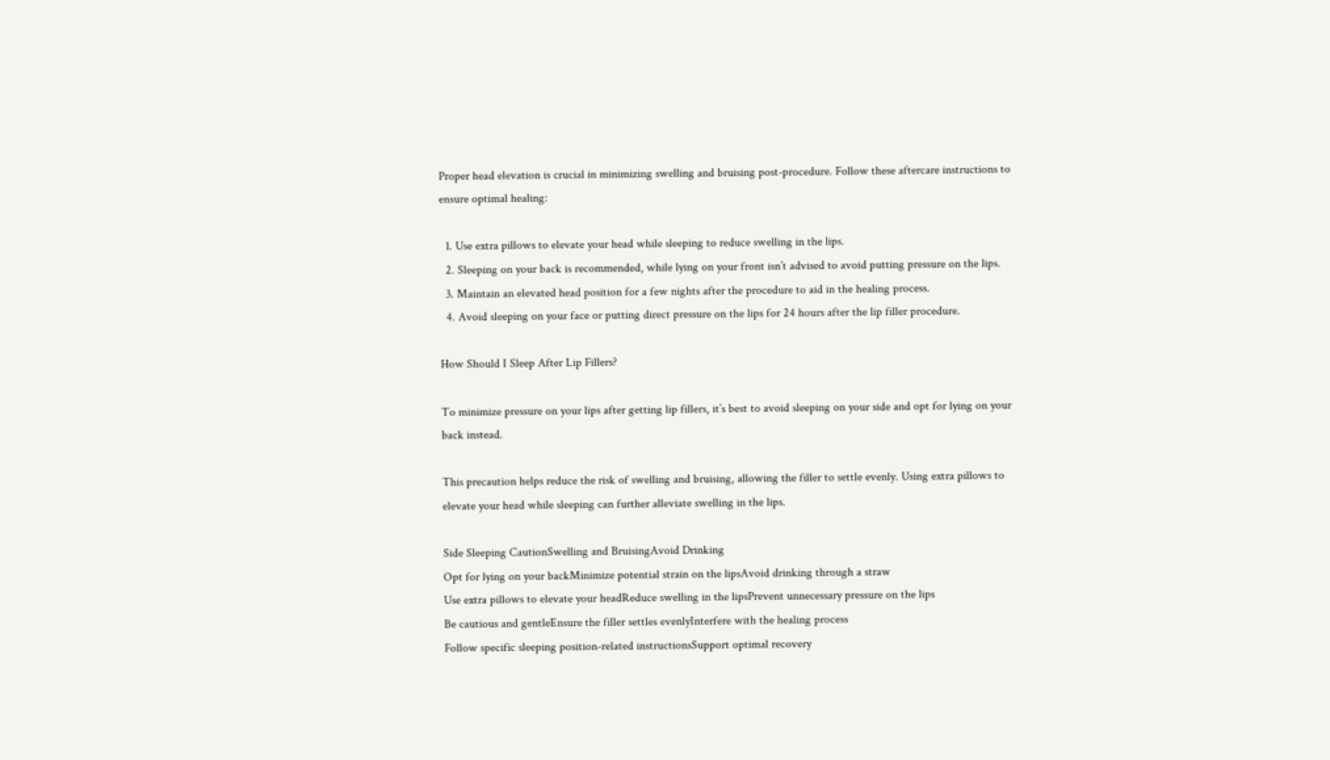Proper head elevation is crucial in minimizing swelling and bruising post-procedure. Follow these aftercare instructions to ensure optimal healing:

  1. Use extra pillows to elevate your head while sleeping to reduce swelling in the lips.
  2. Sleeping on your back is recommended, while lying on your front isn’t advised to avoid putting pressure on the lips.
  3. Maintain an elevated head position for a few nights after the procedure to aid in the healing process.
  4. Avoid sleeping on your face or putting direct pressure on the lips for 24 hours after the lip filler procedure.

How Should I Sleep After Lip Fillers?

To minimize pressure on your lips after getting lip fillers, it’s best to avoid sleeping on your side and opt for lying on your back instead.

This precaution helps reduce the risk of swelling and bruising, allowing the filler to settle evenly. Using extra pillows to elevate your head while sleeping can further alleviate swelling in the lips.

Side Sleeping CautionSwelling and BruisingAvoid Drinking
Opt for lying on your backMinimize potential strain on the lipsAvoid drinking through a straw
Use extra pillows to elevate your headReduce swelling in the lipsPrevent unnecessary pressure on the lips
Be cautious and gentleEnsure the filler settles evenlyInterfere with the healing process
Follow specific sleeping position-related instructionsSupport optimal recovery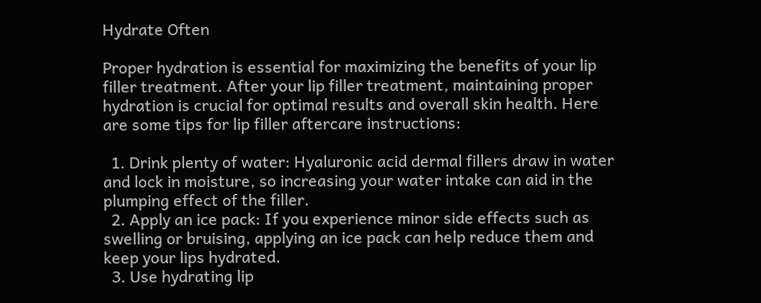Hydrate Often

Proper hydration is essential for maximizing the benefits of your lip filler treatment. After your lip filler treatment, maintaining proper hydration is crucial for optimal results and overall skin health. Here are some tips for lip filler aftercare instructions:

  1. Drink plenty of water: Hyaluronic acid dermal fillers draw in water and lock in moisture, so increasing your water intake can aid in the plumping effect of the filler.
  2. Apply an ice pack: If you experience minor side effects such as swelling or bruising, applying an ice pack can help reduce them and keep your lips hydrated.
  3. Use hydrating lip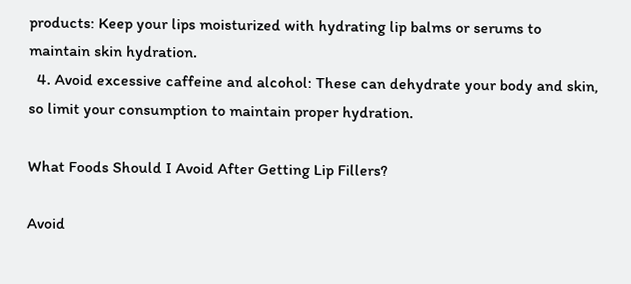products: Keep your lips moisturized with hydrating lip balms or serums to maintain skin hydration.
  4. Avoid excessive caffeine and alcohol: These can dehydrate your body and skin, so limit your consumption to maintain proper hydration.

What Foods Should I Avoid After Getting Lip Fillers?

Avoid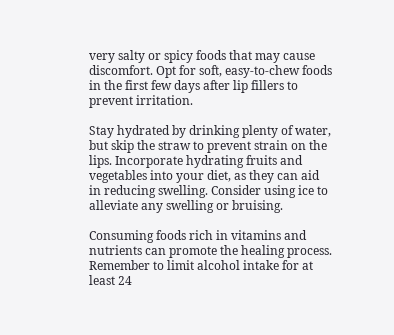very salty or spicy foods that may cause discomfort. Opt for soft, easy-to-chew foods in the first few days after lip fillers to prevent irritation.

Stay hydrated by drinking plenty of water, but skip the straw to prevent strain on the lips. Incorporate hydrating fruits and vegetables into your diet, as they can aid in reducing swelling. Consider using ice to alleviate any swelling or bruising.

Consuming foods rich in vitamins and nutrients can promote the healing process. Remember to limit alcohol intake for at least 24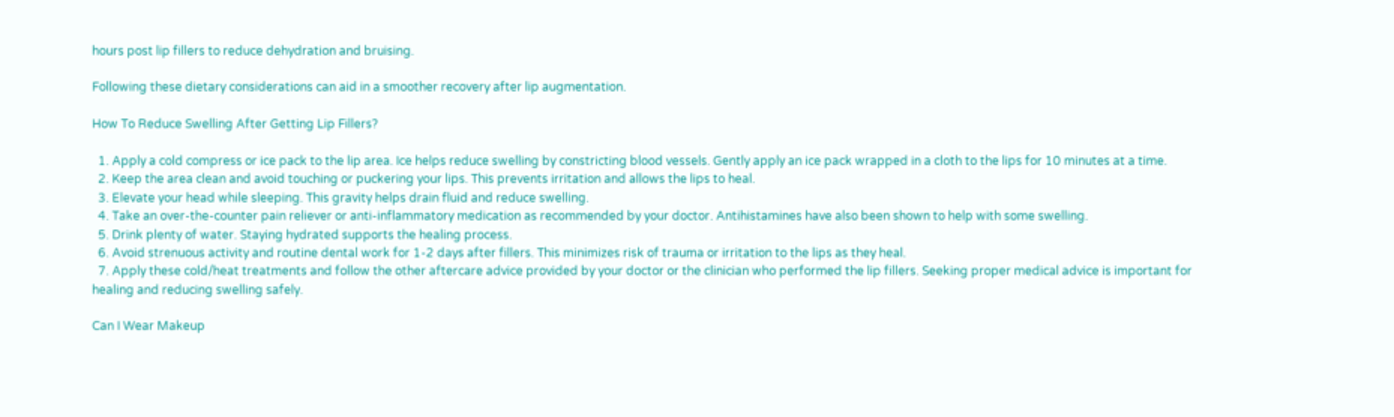hours post lip fillers to reduce dehydration and bruising.

Following these dietary considerations can aid in a smoother recovery after lip augmentation.

How To Reduce Swelling After Getting Lip Fillers?

  1. Apply a cold compress or ice pack to the lip area. Ice helps reduce swelling by constricting blood vessels. Gently apply an ice pack wrapped in a cloth to the lips for 10 minutes at a time.
  2. Keep the area clean and avoid touching or puckering your lips. This prevents irritation and allows the lips to heal.
  3. Elevate your head while sleeping. This gravity helps drain fluid and reduce swelling.
  4. Take an over-the-counter pain reliever or anti-inflammatory medication as recommended by your doctor. Antihistamines have also been shown to help with some swelling.
  5. Drink plenty of water. Staying hydrated supports the healing process.
  6. Avoid strenuous activity and routine dental work for 1-2 days after fillers. This minimizes risk of trauma or irritation to the lips as they heal.
  7. Apply these cold/heat treatments and follow the other aftercare advice provided by your doctor or the clinician who performed the lip fillers. Seeking proper medical advice is important for healing and reducing swelling safely.

Can I Wear Makeup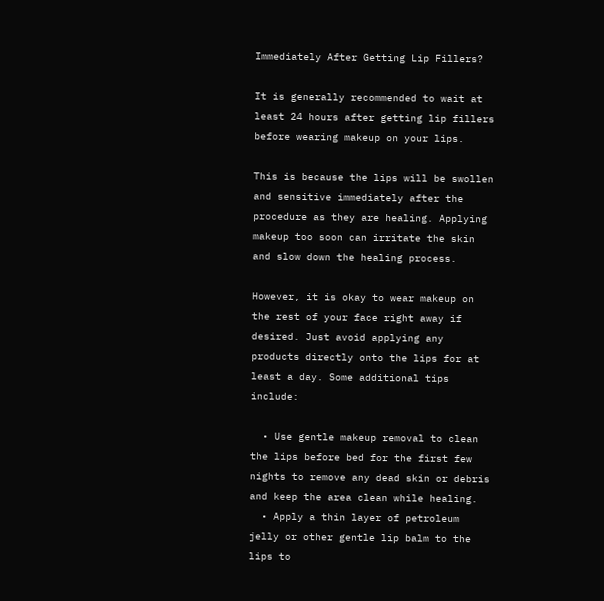Immediately After Getting Lip Fillers?

It is generally recommended to wait at least 24 hours after getting lip fillers before wearing makeup on your lips.

This is because the lips will be swollen and sensitive immediately after the procedure as they are healing. Applying makeup too soon can irritate the skin and slow down the healing process.

However, it is okay to wear makeup on the rest of your face right away if desired. Just avoid applying any products directly onto the lips for at least a day. Some additional tips include:

  • Use gentle makeup removal to clean the lips before bed for the first few nights to remove any dead skin or debris and keep the area clean while healing.
  • Apply a thin layer of petroleum jelly or other gentle lip balm to the lips to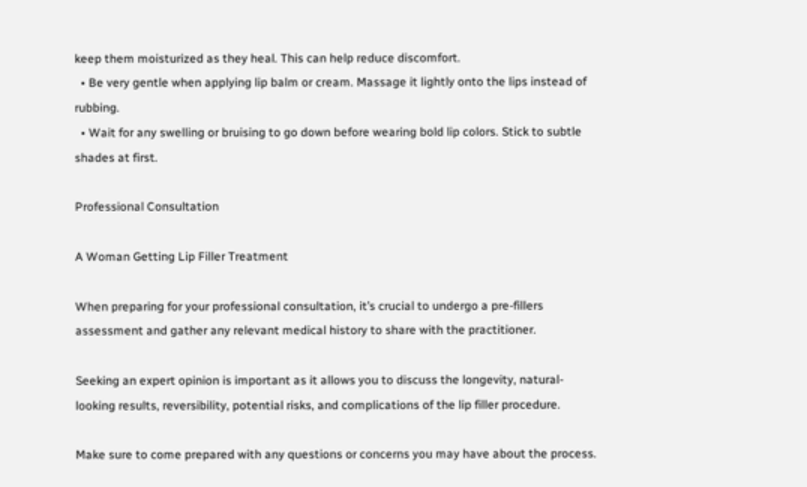keep them moisturized as they heal. This can help reduce discomfort.
  • Be very gentle when applying lip balm or cream. Massage it lightly onto the lips instead of rubbing.
  • Wait for any swelling or bruising to go down before wearing bold lip colors. Stick to subtle shades at first.

Professional Consultation

A Woman Getting Lip Filler Treatment

When preparing for your professional consultation, it’s crucial to undergo a pre-fillers assessment and gather any relevant medical history to share with the practitioner.

Seeking an expert opinion is important as it allows you to discuss the longevity, natural-looking results, reversibility, potential risks, and complications of the lip filler procedure.

Make sure to come prepared with any questions or concerns you may have about the process.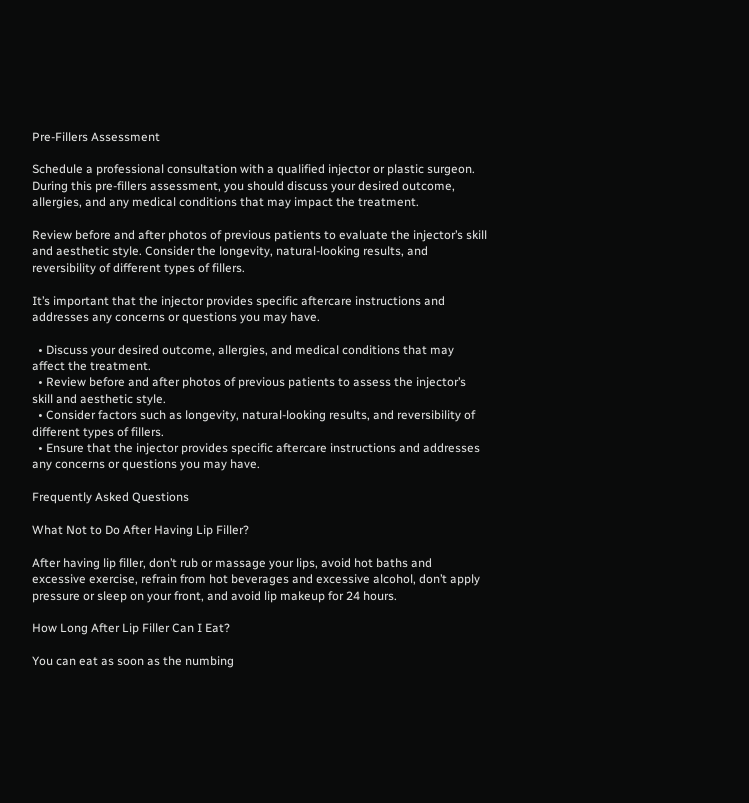Pre-Fillers Assessment

Schedule a professional consultation with a qualified injector or plastic surgeon. During this pre-fillers assessment, you should discuss your desired outcome, allergies, and any medical conditions that may impact the treatment.

Review before and after photos of previous patients to evaluate the injector’s skill and aesthetic style. Consider the longevity, natural-looking results, and reversibility of different types of fillers.

It’s important that the injector provides specific aftercare instructions and addresses any concerns or questions you may have.

  • Discuss your desired outcome, allergies, and medical conditions that may affect the treatment.
  • Review before and after photos of previous patients to assess the injector’s skill and aesthetic style.
  • Consider factors such as longevity, natural-looking results, and reversibility of different types of fillers.
  • Ensure that the injector provides specific aftercare instructions and addresses any concerns or questions you may have.

Frequently Asked Questions

What Not to Do After Having Lip Filler?

After having lip filler, don’t rub or massage your lips, avoid hot baths and excessive exercise, refrain from hot beverages and excessive alcohol, don’t apply pressure or sleep on your front, and avoid lip makeup for 24 hours.

How Long After Lip Filler Can I Eat?

You can eat as soon as the numbing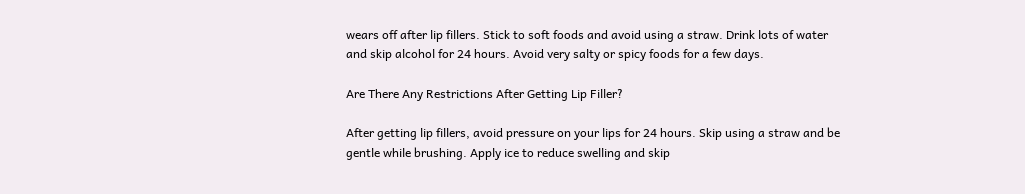wears off after lip fillers. Stick to soft foods and avoid using a straw. Drink lots of water and skip alcohol for 24 hours. Avoid very salty or spicy foods for a few days.

Are There Any Restrictions After Getting Lip Filler?

After getting lip fillers, avoid pressure on your lips for 24 hours. Skip using a straw and be gentle while brushing. Apply ice to reduce swelling and skip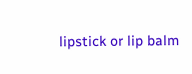lipstick or lip balm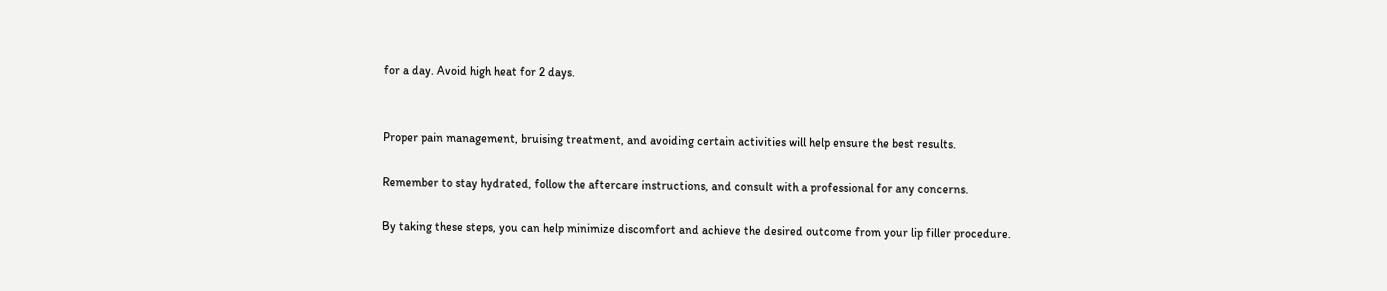for a day. Avoid high heat for 2 days.


Proper pain management, bruising treatment, and avoiding certain activities will help ensure the best results.

Remember to stay hydrated, follow the aftercare instructions, and consult with a professional for any concerns.

By taking these steps, you can help minimize discomfort and achieve the desired outcome from your lip filler procedure.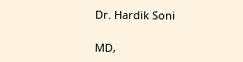Dr. Hardik Soni

MD,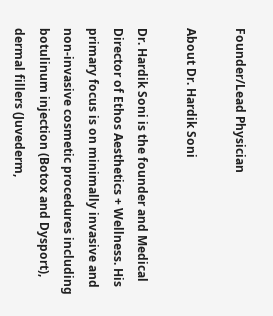Founder/Lead Physician

About Dr. Hardik Soni

Dr. Hardik Soni is the founder and Medical Director of Ethos Aesthetics + Wellness. His primary focus is on minimally invasive and non-invasive cosmetic procedures including botulinum injection (Botox and Dysport), dermal fillers (Juvederm,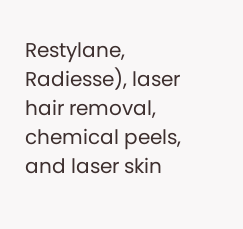Restylane, Radiesse), laser hair removal, chemical peels, and laser skin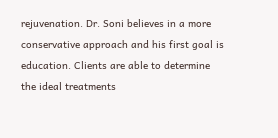rejuvenation. Dr. Soni believes in a more conservative approach and his first goal is education. Clients are able to determine the ideal treatments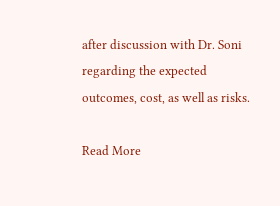after discussion with Dr. Soni regarding the expected outcomes, cost, as well as risks.

Read More